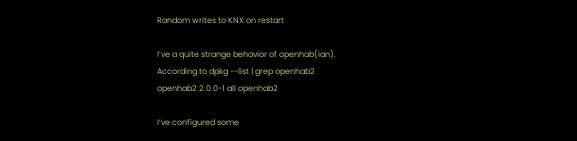Random writes to KNX on restart

I’ve a quite strange behavior of openhab(ian).
According to dpkg --list | grep openhab2
openhab2 2.0.0-1 all openhab2

I’ve configured some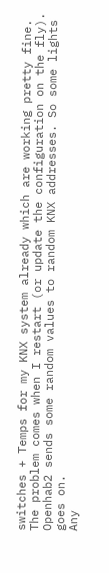switches + Temps for my KNX system already which are working pretty fine.
The problem comes when I restart (or update the configuration on the fly).
Openhab2 sends some random values to random KNX addresses. So some lights goes on.
Any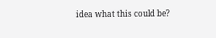idea what this could be?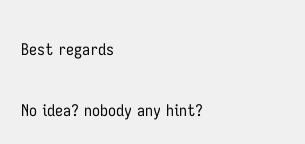Best regards

No idea? nobody any hint?